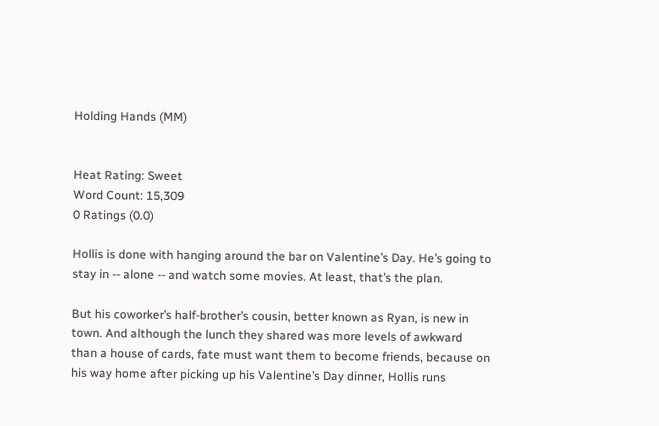Holding Hands (MM)


Heat Rating: Sweet
Word Count: 15,309
0 Ratings (0.0)

Hollis is done with hanging around the bar on Valentine’s Day. He’s going to stay in -- alone -- and watch some movies. At least, that’s the plan.

But his coworker’s half-brother’s cousin, better known as Ryan, is new in town. And although the lunch they shared was more levels of awkward than a house of cards, fate must want them to become friends, because on his way home after picking up his Valentine’s Day dinner, Hollis runs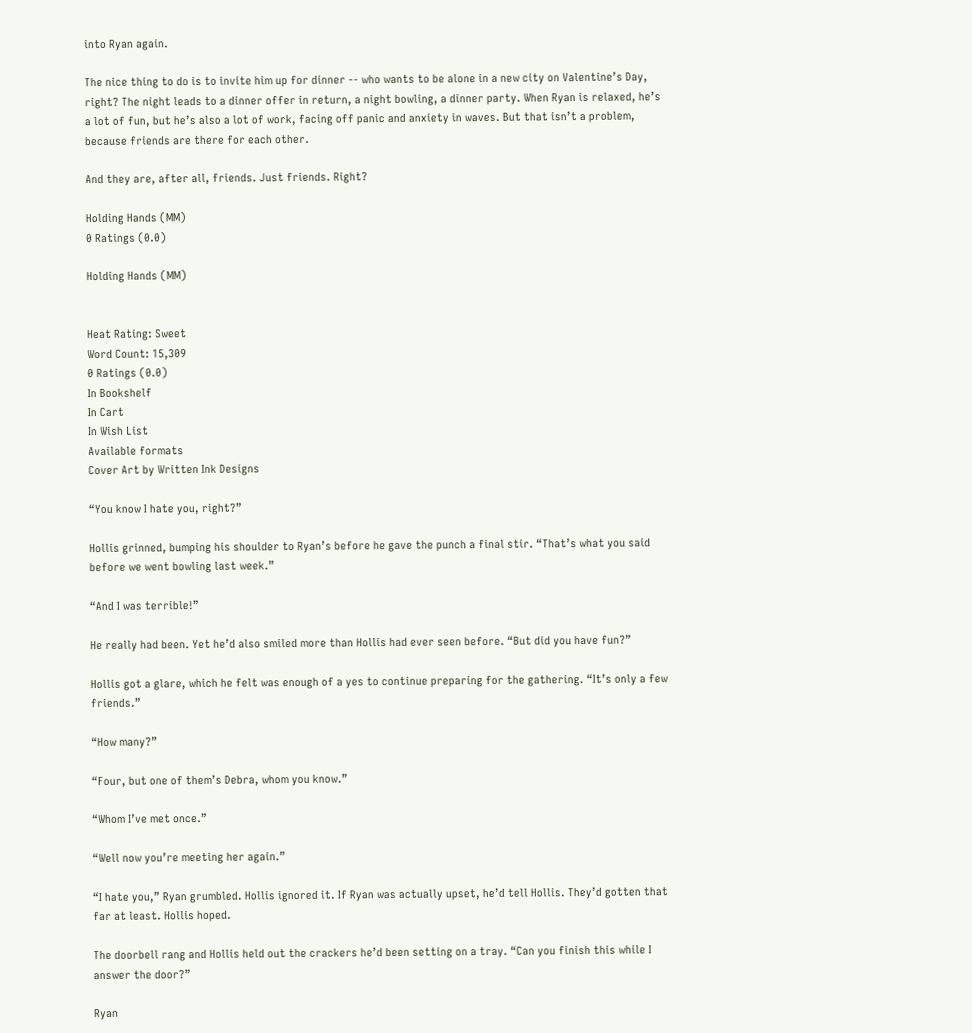into Ryan again.

The nice thing to do is to invite him up for dinner -- who wants to be alone in a new city on Valentine’s Day, right? The night leads to a dinner offer in return, a night bowling, a dinner party. When Ryan is relaxed, he’s a lot of fun, but he’s also a lot of work, facing off panic and anxiety in waves. But that isn’t a problem, because friends are there for each other.

And they are, after all, friends. Just friends. Right?

Holding Hands (MM)
0 Ratings (0.0)

Holding Hands (MM)


Heat Rating: Sweet
Word Count: 15,309
0 Ratings (0.0)
In Bookshelf
In Cart
In Wish List
Available formats
Cover Art by Written Ink Designs

“You know I hate you, right?”

Hollis grinned, bumping his shoulder to Ryan’s before he gave the punch a final stir. “That’s what you said before we went bowling last week.”

“And I was terrible!”

He really had been. Yet he’d also smiled more than Hollis had ever seen before. “But did you have fun?”

Hollis got a glare, which he felt was enough of a yes to continue preparing for the gathering. “It’s only a few friends.”

“How many?”

“Four, but one of them’s Debra, whom you know.”

“Whom I’ve met once.”

“Well now you’re meeting her again.”

“I hate you,” Ryan grumbled. Hollis ignored it. If Ryan was actually upset, he’d tell Hollis. They’d gotten that far at least. Hollis hoped.

The doorbell rang and Hollis held out the crackers he’d been setting on a tray. “Can you finish this while I answer the door?”

Ryan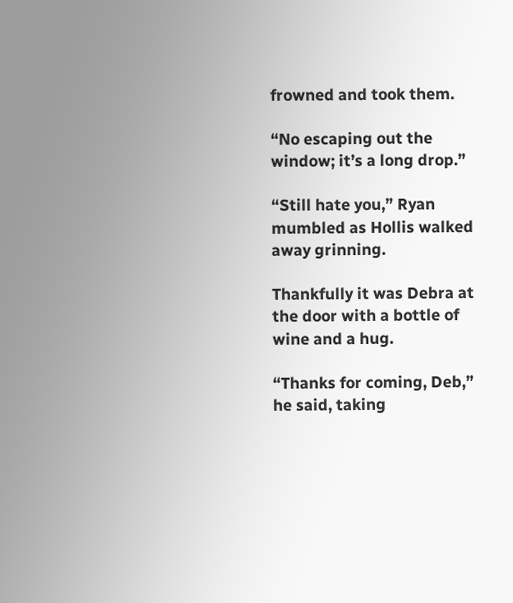frowned and took them.

“No escaping out the window; it’s a long drop.”

“Still hate you,” Ryan mumbled as Hollis walked away grinning.

Thankfully it was Debra at the door with a bottle of wine and a hug.

“Thanks for coming, Deb,” he said, taking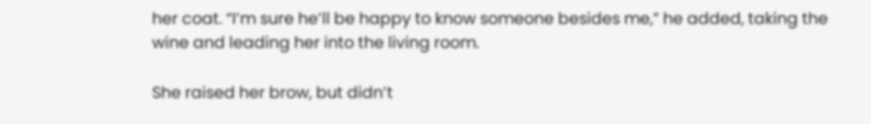her coat. “I’m sure he’ll be happy to know someone besides me,” he added, taking the wine and leading her into the living room.

She raised her brow, but didn’t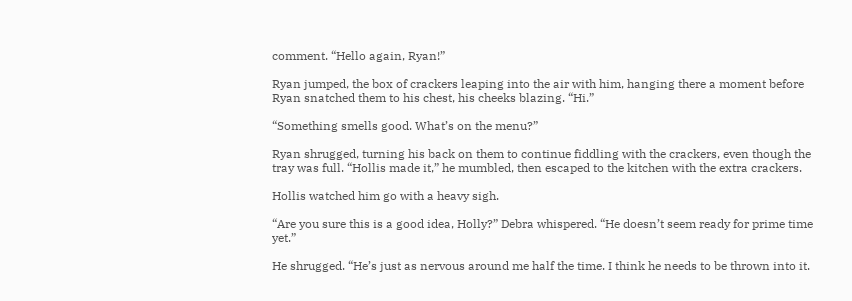comment. “Hello again, Ryan!”

Ryan jumped, the box of crackers leaping into the air with him, hanging there a moment before Ryan snatched them to his chest, his cheeks blazing. “Hi.”

“Something smells good. What’s on the menu?”

Ryan shrugged, turning his back on them to continue fiddling with the crackers, even though the tray was full. “Hollis made it,” he mumbled, then escaped to the kitchen with the extra crackers.

Hollis watched him go with a heavy sigh.

“Are you sure this is a good idea, Holly?” Debra whispered. “He doesn’t seem ready for prime time yet.”

He shrugged. “He’s just as nervous around me half the time. I think he needs to be thrown into it.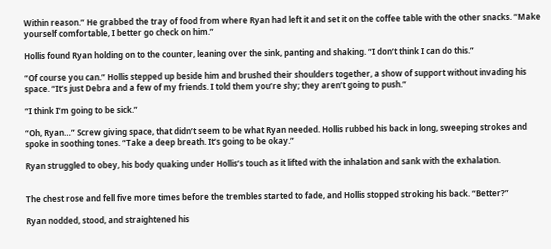Within reason.” He grabbed the tray of food from where Ryan had left it and set it on the coffee table with the other snacks. “Make yourself comfortable, I better go check on him.”

Hollis found Ryan holding on to the counter, leaning over the sink, panting and shaking. “I don’t think I can do this.”

“Of course you can.” Hollis stepped up beside him and brushed their shoulders together, a show of support without invading his space. “It’s just Debra and a few of my friends. I told them you’re shy; they aren’t going to push.”

“I think I’m going to be sick.”

“Oh, Ryan…” Screw giving space, that didn’t seem to be what Ryan needed. Hollis rubbed his back in long, sweeping strokes and spoke in soothing tones. “Take a deep breath. It’s going to be okay.”

Ryan struggled to obey, his body quaking under Hollis’s touch as it lifted with the inhalation and sank with the exhalation.


The chest rose and fell five more times before the trembles started to fade, and Hollis stopped stroking his back. “Better?”

Ryan nodded, stood, and straightened his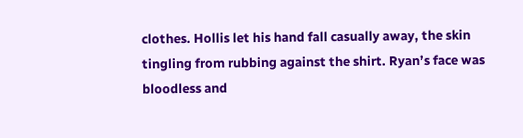clothes. Hollis let his hand fall casually away, the skin tingling from rubbing against the shirt. Ryan’s face was bloodless and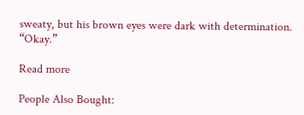sweaty, but his brown eyes were dark with determination. “Okay.”

Read more

People Also Bought: